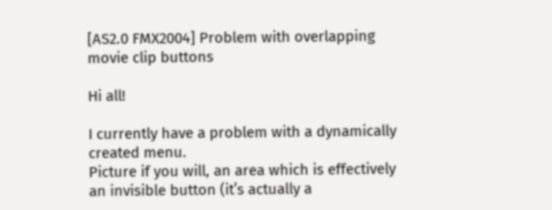[AS2.0 FMX2004] Problem with overlapping movie clip buttons

Hi all!

I currently have a problem with a dynamically created menu.
Picture if you will, an area which is effectively an invisible button (it’s actually a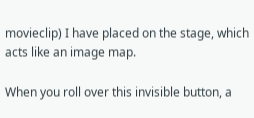movieclip) I have placed on the stage, which acts like an image map.

When you roll over this invisible button, a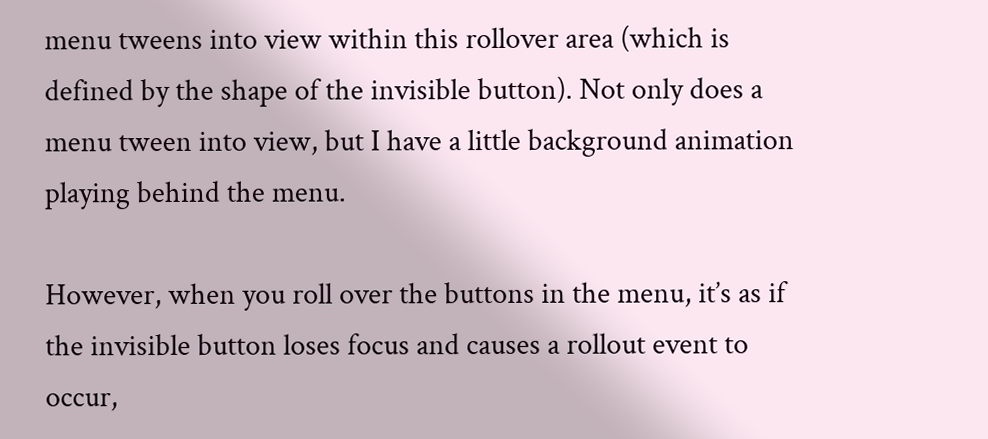menu tweens into view within this rollover area (which is defined by the shape of the invisible button). Not only does a menu tween into view, but I have a little background animation playing behind the menu.

However, when you roll over the buttons in the menu, it’s as if the invisible button loses focus and causes a rollout event to occur,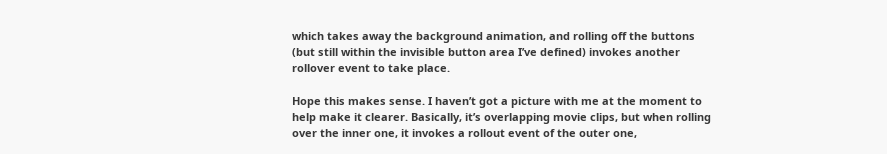which takes away the background animation, and rolling off the buttons (but still within the invisible button area I’ve defined) invokes another rollover event to take place.

Hope this makes sense. I haven’t got a picture with me at the moment to help make it clearer. Basically, it’s overlapping movie clips, but when rolling over the inner one, it invokes a rollout event of the outer one,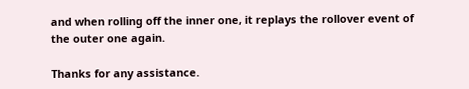and when rolling off the inner one, it replays the rollover event of the outer one again.

Thanks for any assistance.